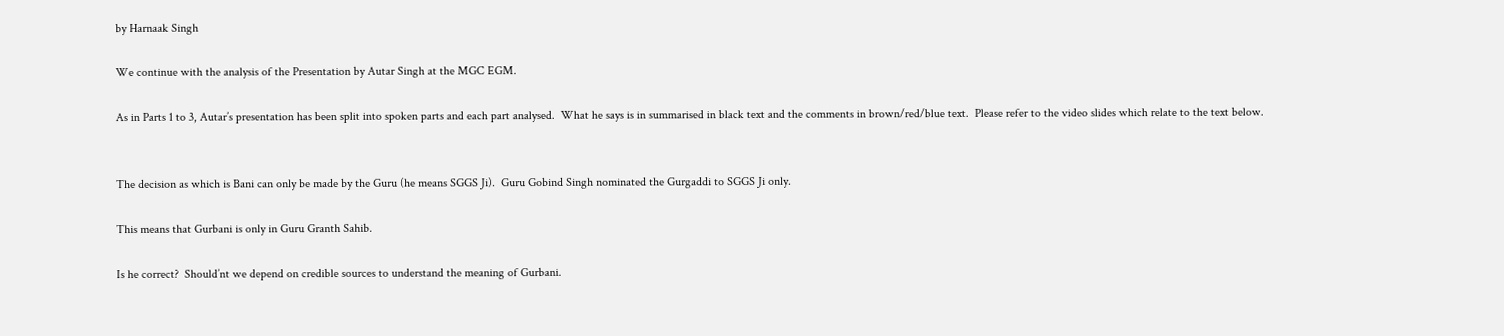by Harnaak Singh

We continue with the analysis of the Presentation by Autar Singh at the MGC EGM.

As in Parts 1 to 3, Autar’s presentation has been split into spoken parts and each part analysed.  What he says is in summarised in black text and the comments in brown/red/blue text.  Please refer to the video slides which relate to the text below.


The decision as which is Bani can only be made by the Guru (he means SGGS Ji).  Guru Gobind Singh nominated the Gurgaddi to SGGS Ji only.

This means that Gurbani is only in Guru Granth Sahib.

Is he correct?  Should’nt we depend on credible sources to understand the meaning of Gurbani.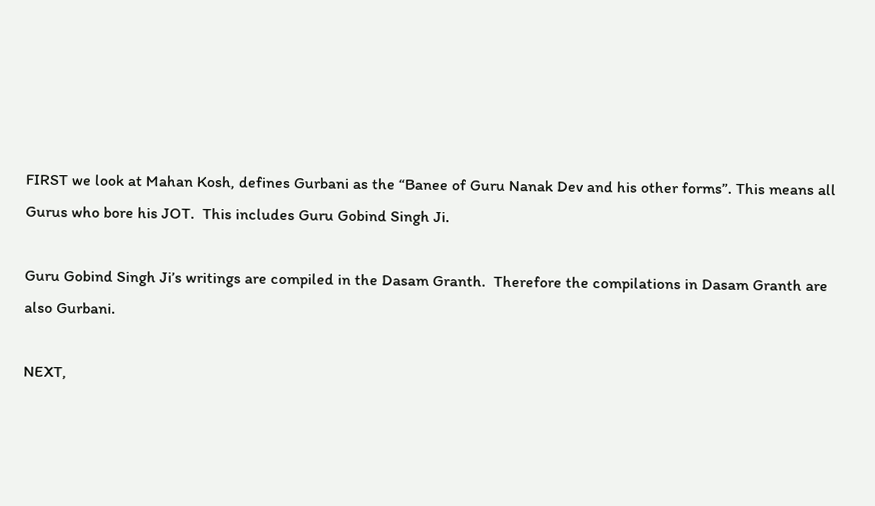FIRST we look at Mahan Kosh, defines Gurbani as the “Banee of Guru Nanak Dev and his other forms”. This means all Gurus who bore his JOT.  This includes Guru Gobind Singh Ji.

Guru Gobind Singh Ji’s writings are compiled in the Dasam Granth.  Therefore the compilations in Dasam Granth are also Gurbani.

NEXT,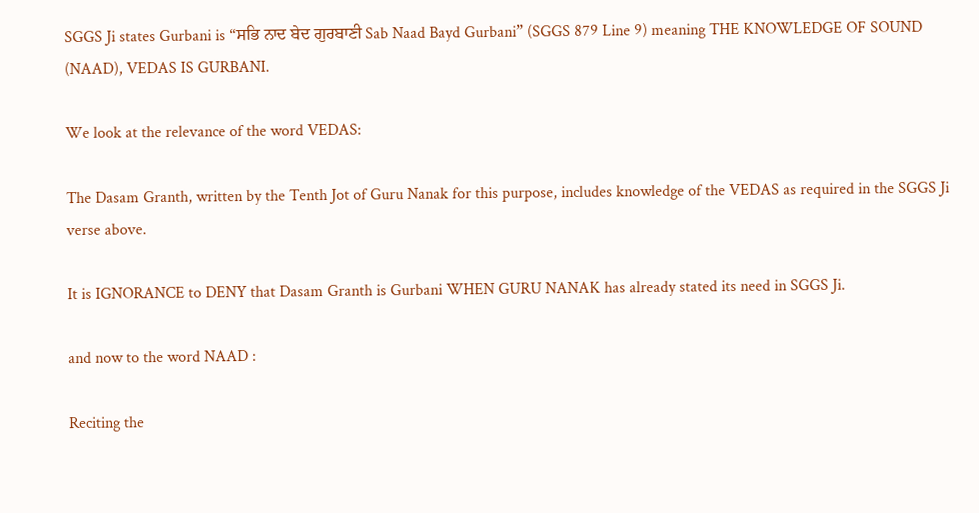SGGS Ji states Gurbani is “ਸਭਿ ਨਾਦ ਬੇਦ ਗੁਰਬਾਣੀ Sab Naad Bayd Gurbani” (SGGS 879 Line 9) meaning THE KNOWLEDGE OF SOUND (NAAD), VEDAS IS GURBANI.

We look at the relevance of the word VEDAS:

The Dasam Granth, written by the Tenth Jot of Guru Nanak for this purpose, includes knowledge of the VEDAS as required in the SGGS Ji verse above.

It is IGNORANCE to DENY that Dasam Granth is Gurbani WHEN GURU NANAK has already stated its need in SGGS Ji.

and now to the word NAAD :

Reciting the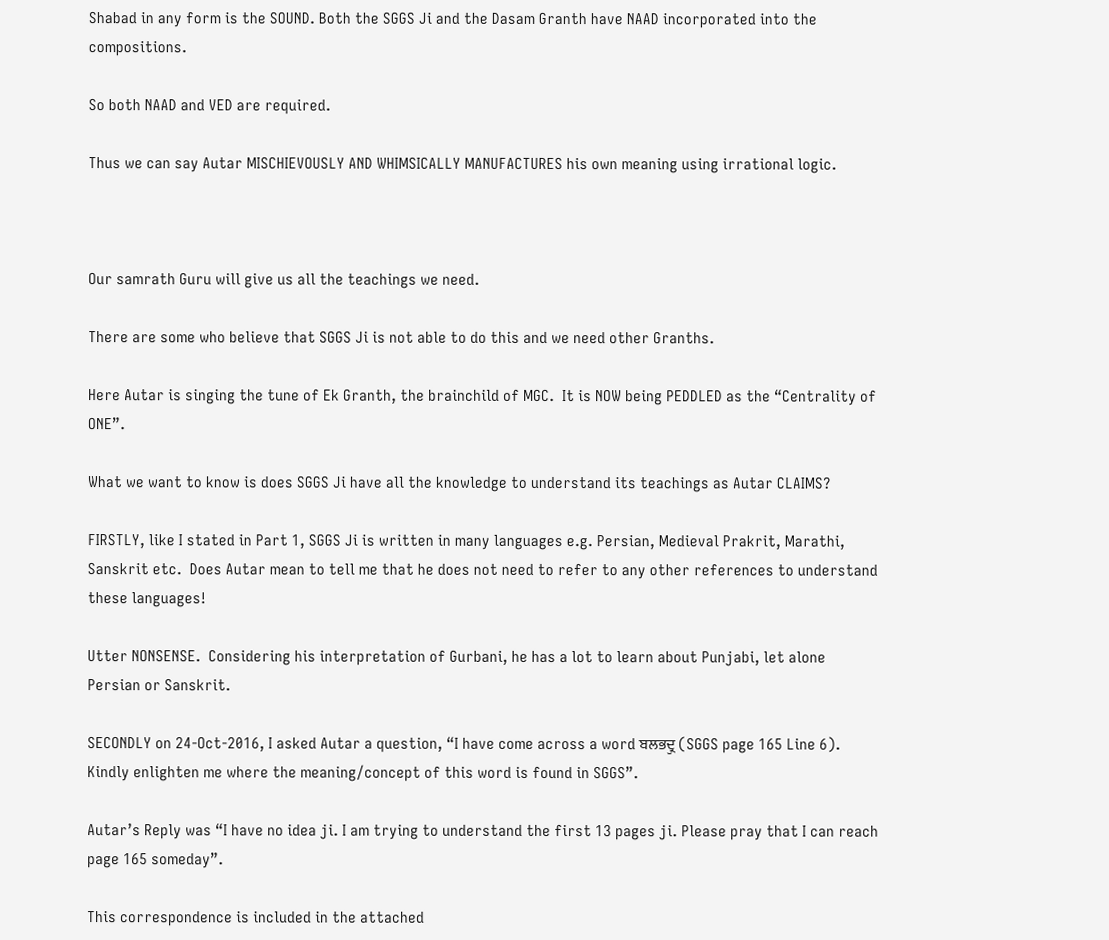Shabad in any form is the SOUND. Both the SGGS Ji and the Dasam Granth have NAAD incorporated into the compositions.

So both NAAD and VED are required.

Thus we can say Autar MISCHIEVOUSLY AND WHIMSICALLY MANUFACTURES his own meaning using irrational logic.



Our samrath Guru will give us all the teachings we need.

There are some who believe that SGGS Ji is not able to do this and we need other Granths.

Here Autar is singing the tune of Ek Granth, the brainchild of MGC.  It is NOW being PEDDLED as the “Centrality of ONE”.

What we want to know is does SGGS Ji have all the knowledge to understand its teachings as Autar CLAIMS?

FIRSTLY, like I stated in Part 1, SGGS Ji is written in many languages e.g. Persian, Medieval Prakrit, Marathi, Sanskrit etc.  Does Autar mean to tell me that he does not need to refer to any other references to understand these languages!

Utter NONSENSE.  Considering his interpretation of Gurbani, he has a lot to learn about Punjabi, let alone Persian or Sanskrit.

SECONDLY on 24-Oct-2016, I asked Autar a question, “I have come across a word ਬਲਭਦ੍ਰੁ (SGGS page 165 Line 6).  Kindly enlighten me where the meaning/concept of this word is found in SGGS”.

Autar’s Reply was “I have no idea ji. I am trying to understand the first 13 pages ji. Please pray that I can reach page 165 someday”.

This correspondence is included in the attached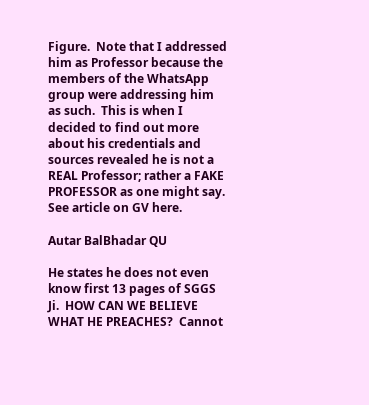Figure.  Note that I addressed him as Professor because the members of the WhatsApp group were addressing him as such.  This is when I decided to find out more about his credentials and sources revealed he is not a REAL Professor; rather a FAKE PROFESSOR as one might say.  See article on GV here.

Autar BalBhadar QU

He states he does not even know first 13 pages of SGGS Ji.  HOW CAN WE BELIEVE WHAT HE PREACHES?  Cannot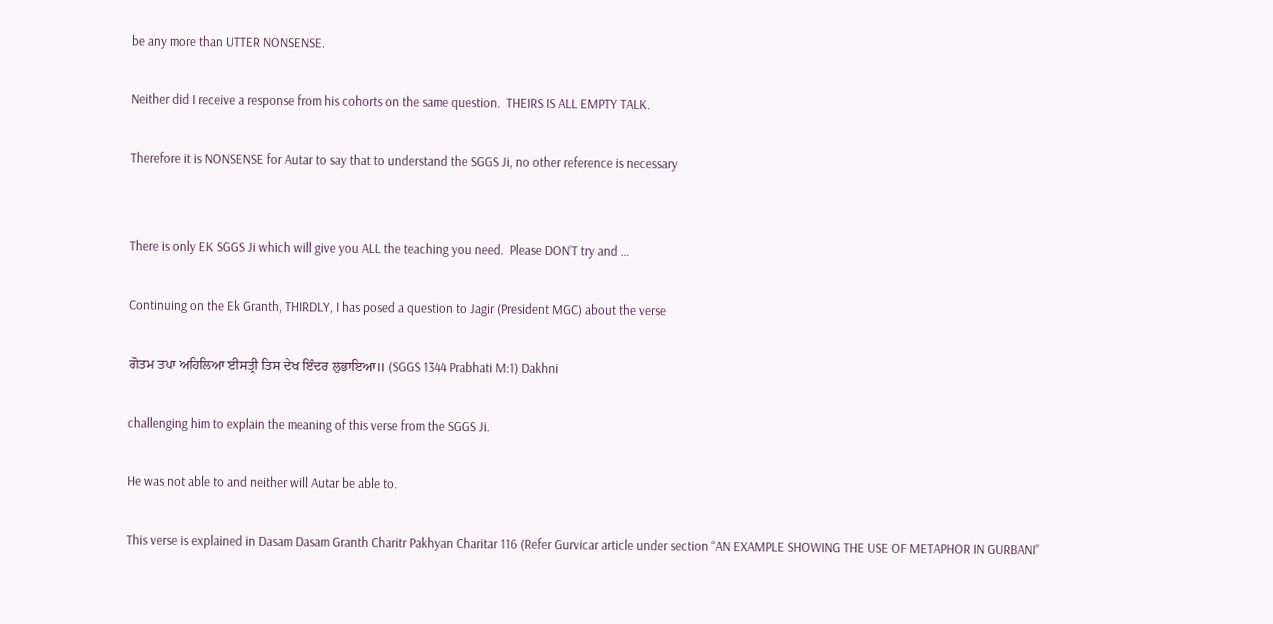be any more than UTTER NONSENSE.

Neither did I receive a response from his cohorts on the same question.  THEIRS IS ALL EMPTY TALK.

Therefore it is NONSENSE for Autar to say that to understand the SGGS Ji, no other reference is necessary


There is only EK SGGS Ji which will give you ALL the teaching you need.  Please DON’T try and …

Continuing on the Ek Granth, THIRDLY, I has posed a question to Jagir (President MGC) about the verse

ਗੋਤਮ ਤਪਾ ਅਹਿਲਿਆ ਈਸਤ੍ਰੀ ਤਿਸ ਦੇਖ ਇੰਦਰ ਲੁਭਾਇਆ॥ (SGGS 1344 Prabhati M:1) Dakhni

challenging him to explain the meaning of this verse from the SGGS Ji.

He was not able to and neither will Autar be able to.

This verse is explained in Dasam Dasam Granth Charitr Pakhyan Charitar 116 (Refer Gurvicar article under section “AN EXAMPLE SHOWING THE USE OF METAPHOR IN GURBANI”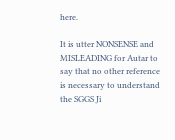here.

It is utter NONSENSE and MISLEADING for Autar to say that no other reference is necessary to understand the SGGS Ji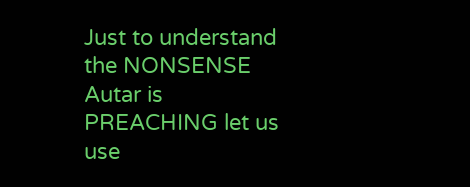Just to understand the NONSENSE Autar is PREACHING let us use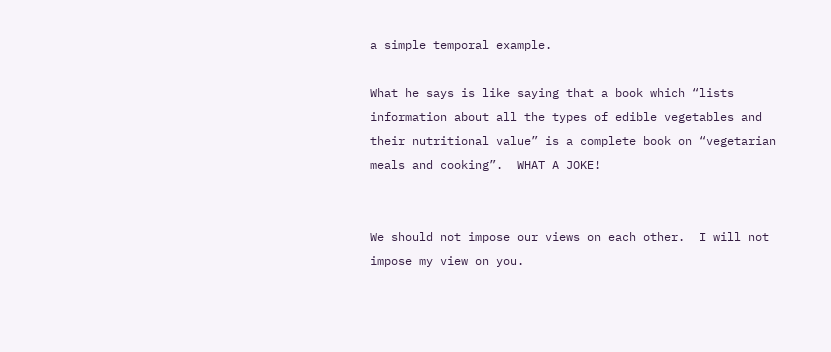a simple temporal example.

What he says is like saying that a book which “lists information about all the types of edible vegetables and their nutritional value” is a complete book on “vegetarian meals and cooking”.  WHAT A JOKE!


We should not impose our views on each other.  I will not impose my view on you.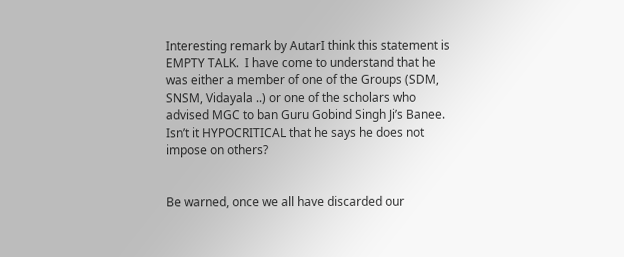Interesting remark by AutarI think this statement is EMPTY TALK.  I have come to understand that he was either a member of one of the Groups (SDM, SNSM, Vidayala ..) or one of the scholars who advised MGC to ban Guru Gobind Singh Ji’s Banee.  Isn’t it HYPOCRITICAL that he says he does not impose on others?


Be warned, once we all have discarded our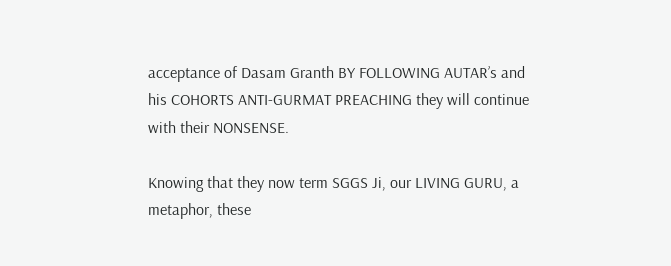acceptance of Dasam Granth BY FOLLOWING AUTAR’s and his COHORTS ANTI-GURMAT PREACHING they will continue with their NONSENSE.

Knowing that they now term SGGS Ji, our LIVING GURU, a metaphor, these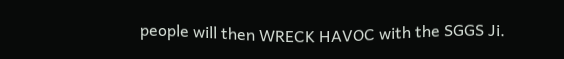people will then WRECK HAVOC with the SGGS Ji.